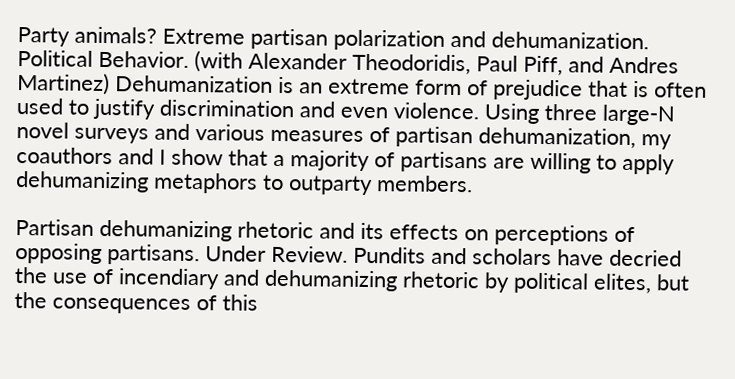Party animals? Extreme partisan polarization and dehumanization. Political Behavior. (with Alexander Theodoridis, Paul Piff, and Andres Martinez) Dehumanization is an extreme form of prejudice that is often used to justify discrimination and even violence. Using three large-N novel surveys and various measures of partisan dehumanization, my coauthors and I show that a majority of partisans are willing to apply dehumanizing metaphors to outparty members.

Partisan dehumanizing rhetoric and its effects on perceptions of opposing partisans. Under Review. Pundits and scholars have decried the use of incendiary and dehumanizing rhetoric by political elites, but the consequences of this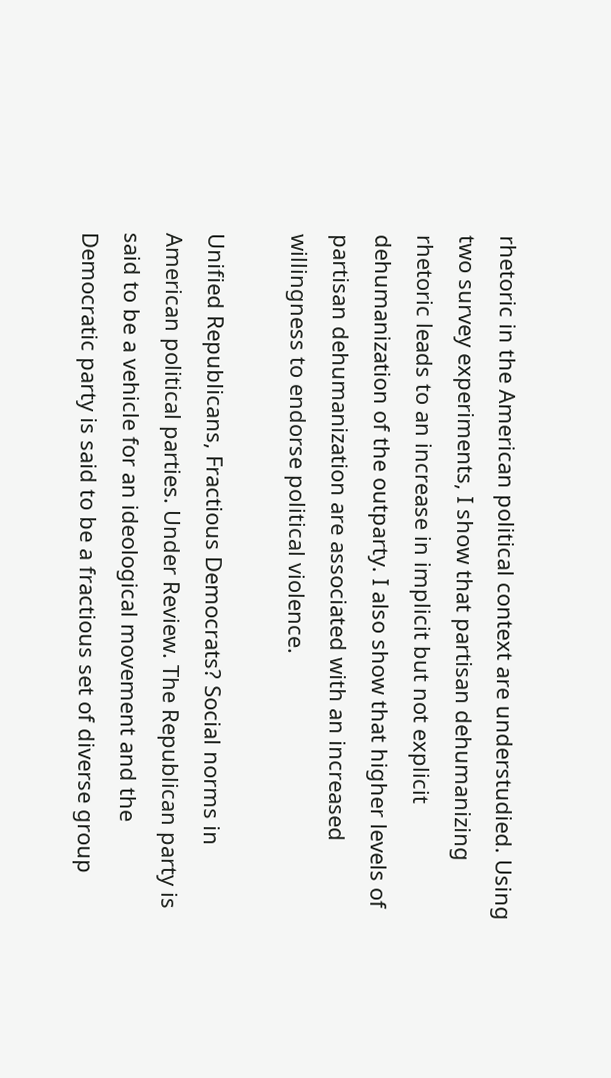rhetoric in the American political context are understudied. Using two survey experiments, I show that partisan dehumanizing rhetoric leads to an increase in implicit but not explicit dehumanization of the outparty. I also show that higher levels of partisan dehumanization are associated with an increased willingness to endorse political violence.

Unified Republicans, Fractious Democrats? Social norms in American political parties. Under Review. The Republican party is said to be a vehicle for an ideological movement and the Democratic party is said to be a fractious set of diverse group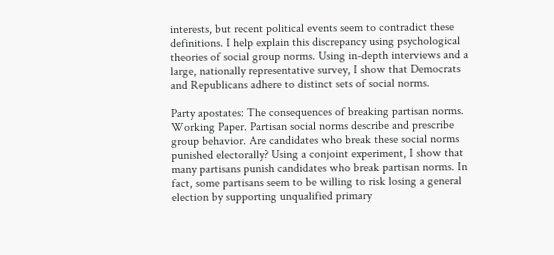interests, but recent political events seem to contradict these definitions. I help explain this discrepancy using psychological theories of social group norms. Using in-depth interviews and a large, nationally representative survey, I show that Democrats and Republicans adhere to distinct sets of social norms.

Party apostates: The consequences of breaking partisan norms. Working Paper. Partisan social norms describe and prescribe group behavior. Are candidates who break these social norms punished electorally? Using a conjoint experiment, I show that many partisans punish candidates who break partisan norms. In fact, some partisans seem to be willing to risk losing a general election by supporting unqualified primary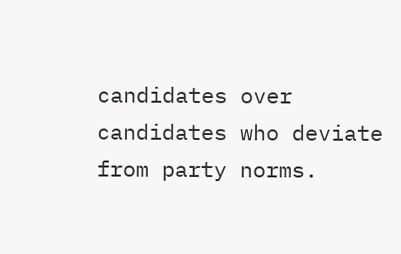candidates over candidates who deviate from party norms.